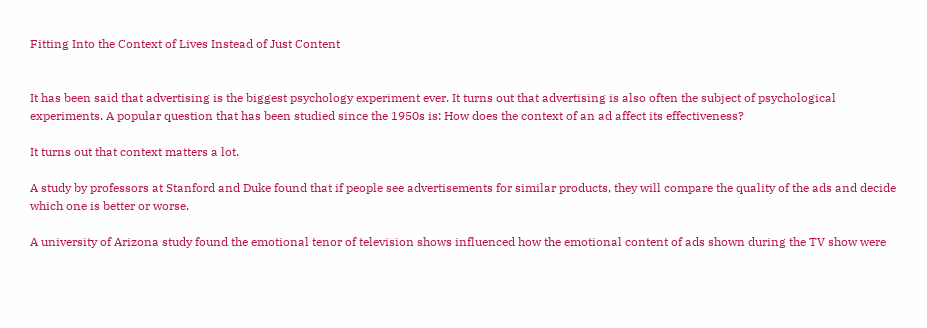Fitting Into the Context of Lives Instead of Just Content


It has been said that advertising is the biggest psychology experiment ever. It turns out that advertising is also often the subject of psychological experiments. A popular question that has been studied since the 1950s is: How does the context of an ad affect its effectiveness?

It turns out that context matters a lot.

A study by professors at Stanford and Duke found that if people see advertisements for similar products, they will compare the quality of the ads and decide which one is better or worse.

A university of Arizona study found the emotional tenor of television shows influenced how the emotional content of ads shown during the TV show were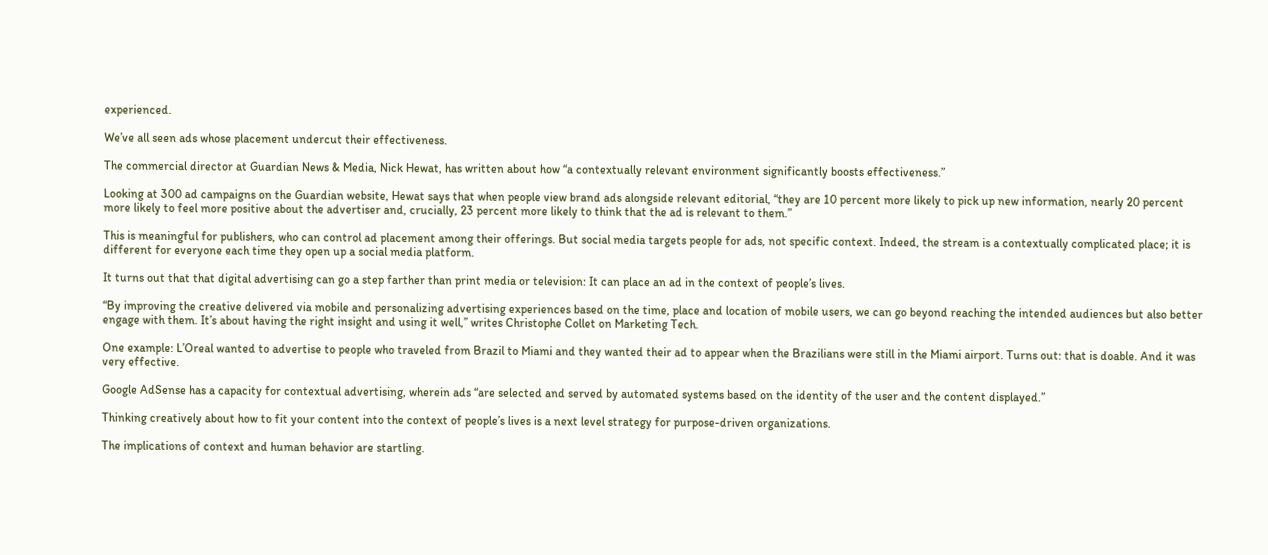experienced.

We’ve all seen ads whose placement undercut their effectiveness.

The commercial director at Guardian News & Media, Nick Hewat, has written about how “a contextually relevant environment significantly boosts effectiveness.”

Looking at 300 ad campaigns on the Guardian website, Hewat says that when people view brand ads alongside relevant editorial, “they are 10 percent more likely to pick up new information, nearly 20 percent more likely to feel more positive about the advertiser and, crucially, 23 percent more likely to think that the ad is relevant to them.”

This is meaningful for publishers, who can control ad placement among their offerings. But social media targets people for ads, not specific context. Indeed, the stream is a contextually complicated place; it is different for everyone each time they open up a social media platform.

It turns out that that digital advertising can go a step farther than print media or television: It can place an ad in the context of people’s lives.

“By improving the creative delivered via mobile and personalizing advertising experiences based on the time, place and location of mobile users, we can go beyond reaching the intended audiences but also better engage with them. It’s about having the right insight and using it well,” writes Christophe Collet on Marketing Tech.

One example: L’Oreal wanted to advertise to people who traveled from Brazil to Miami and they wanted their ad to appear when the Brazilians were still in the Miami airport. Turns out: that is doable. And it was very effective.

Google AdSense has a capacity for contextual advertising, wherein ads “are selected and served by automated systems based on the identity of the user and the content displayed.”

Thinking creatively about how to fit your content into the context of people’s lives is a next level strategy for purpose-driven organizations.

The implications of context and human behavior are startling.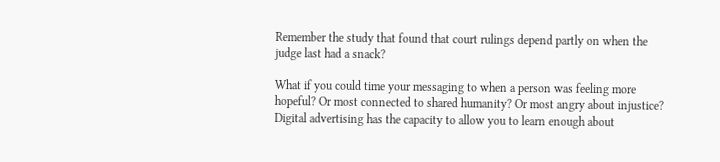Remember the study that found that court rulings depend partly on when the judge last had a snack?

What if you could time your messaging to when a person was feeling more hopeful? Or most connected to shared humanity? Or most angry about injustice? Digital advertising has the capacity to allow you to learn enough about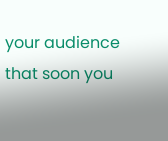your audience that soon you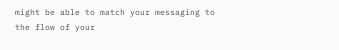might be able to match your messaging to the flow of your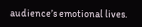audience’s emotional lives.